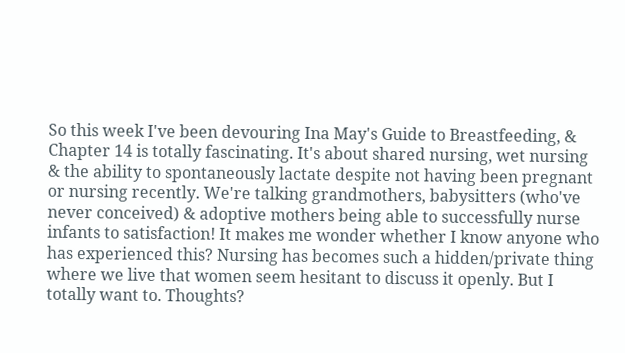So this week I've been devouring Ina May's Guide to Breastfeeding, & Chapter 14 is totally fascinating. It's about shared nursing, wet nursing & the ability to spontaneously lactate despite not having been pregnant or nursing recently. We're talking grandmothers, babysitters (who've never conceived) & adoptive mothers being able to successfully nurse infants to satisfaction! It makes me wonder whether I know anyone who has experienced this? Nursing has becomes such a hidden/private thing where we live that women seem hesitant to discuss it openly. But I totally want to. Thoughts?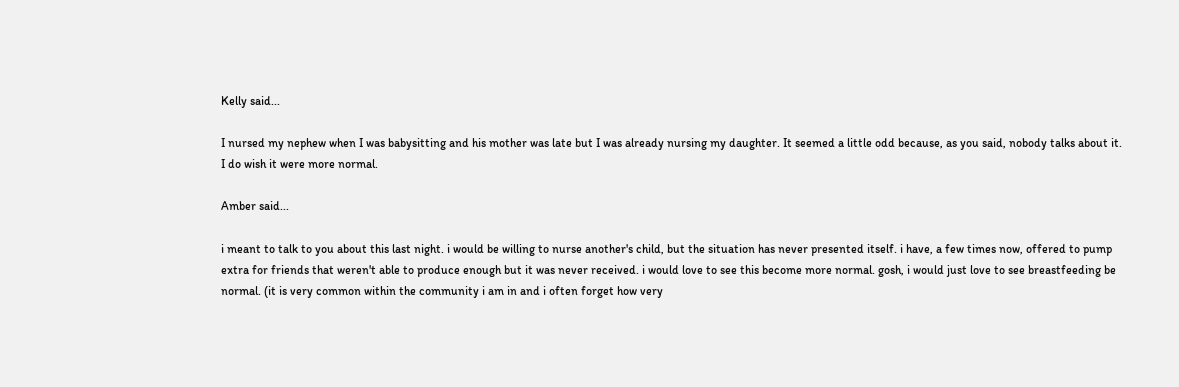Kelly said...

I nursed my nephew when I was babysitting and his mother was late but I was already nursing my daughter. It seemed a little odd because, as you said, nobody talks about it. I do wish it were more normal.

Amber said...

i meant to talk to you about this last night. i would be willing to nurse another's child, but the situation has never presented itself. i have, a few times now, offered to pump extra for friends that weren't able to produce enough but it was never received. i would love to see this become more normal. gosh, i would just love to see breastfeeding be normal. (it is very common within the community i am in and i often forget how very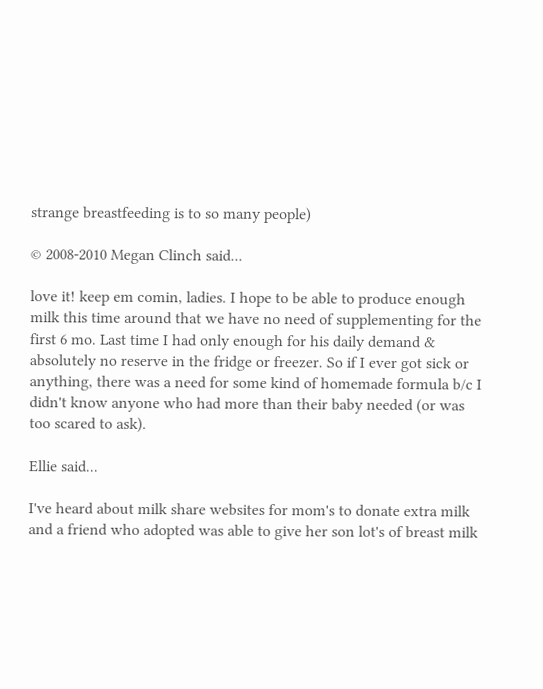strange breastfeeding is to so many people)

© 2008-2010 Megan Clinch said...

love it! keep em comin, ladies. I hope to be able to produce enough milk this time around that we have no need of supplementing for the first 6 mo. Last time I had only enough for his daily demand & absolutely no reserve in the fridge or freezer. So if I ever got sick or anything, there was a need for some kind of homemade formula b/c I didn't know anyone who had more than their baby needed (or was too scared to ask).

Ellie said...

I've heard about milk share websites for mom's to donate extra milk and a friend who adopted was able to give her son lot's of breast milk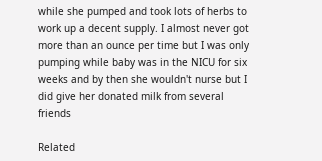while she pumped and took lots of herbs to work up a decent supply. I almost never got more than an ounce per time but I was only pumping while baby was in the NICU for six weeks and by then she wouldn't nurse but I did give her donated milk from several friends

Related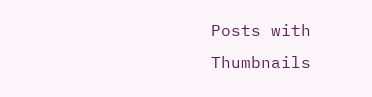Posts with Thumbnails